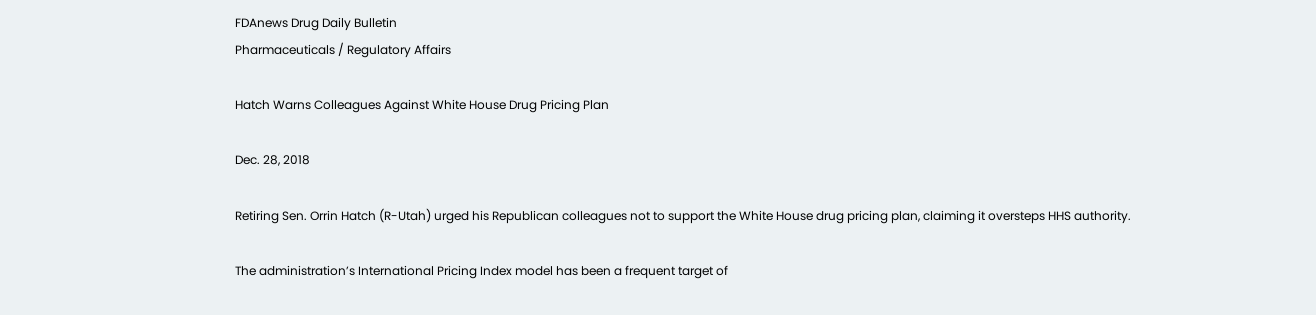FDAnews Drug Daily Bulletin
Pharmaceuticals / Regulatory Affairs

Hatch Warns Colleagues Against White House Drug Pricing Plan

Dec. 28, 2018

Retiring Sen. Orrin Hatch (R-Utah) urged his Republican colleagues not to support the White House drug pricing plan, claiming it oversteps HHS authority.

The administration’s International Pricing Index model has been a frequent target of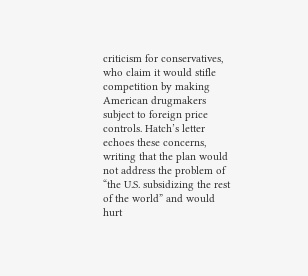criticism for conservatives, who claim it would stifle competition by making American drugmakers subject to foreign price controls. Hatch’s letter echoes these concerns, writing that the plan would not address the problem of “the U.S. subsidizing the rest of the world” and would hurt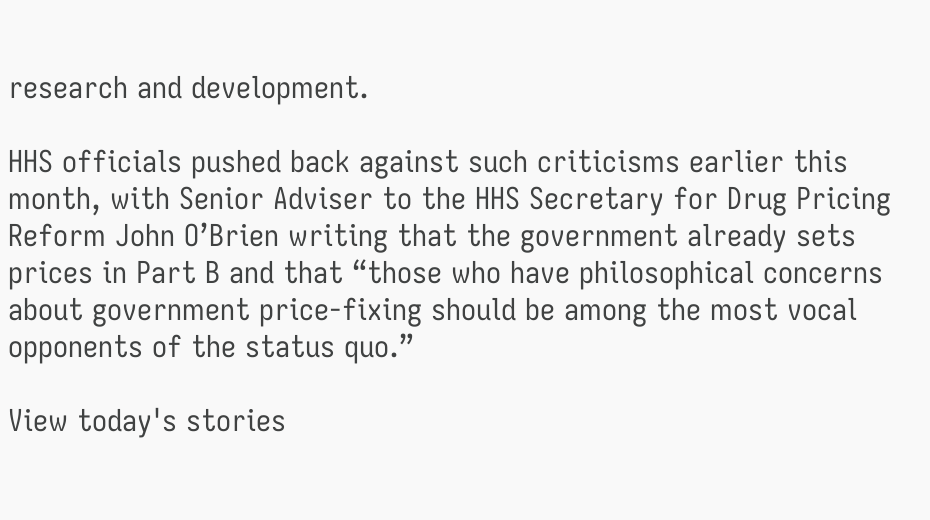research and development.

HHS officials pushed back against such criticisms earlier this month, with Senior Adviser to the HHS Secretary for Drug Pricing Reform John O’Brien writing that the government already sets prices in Part B and that “those who have philosophical concerns about government price-fixing should be among the most vocal opponents of the status quo.”

View today's stories